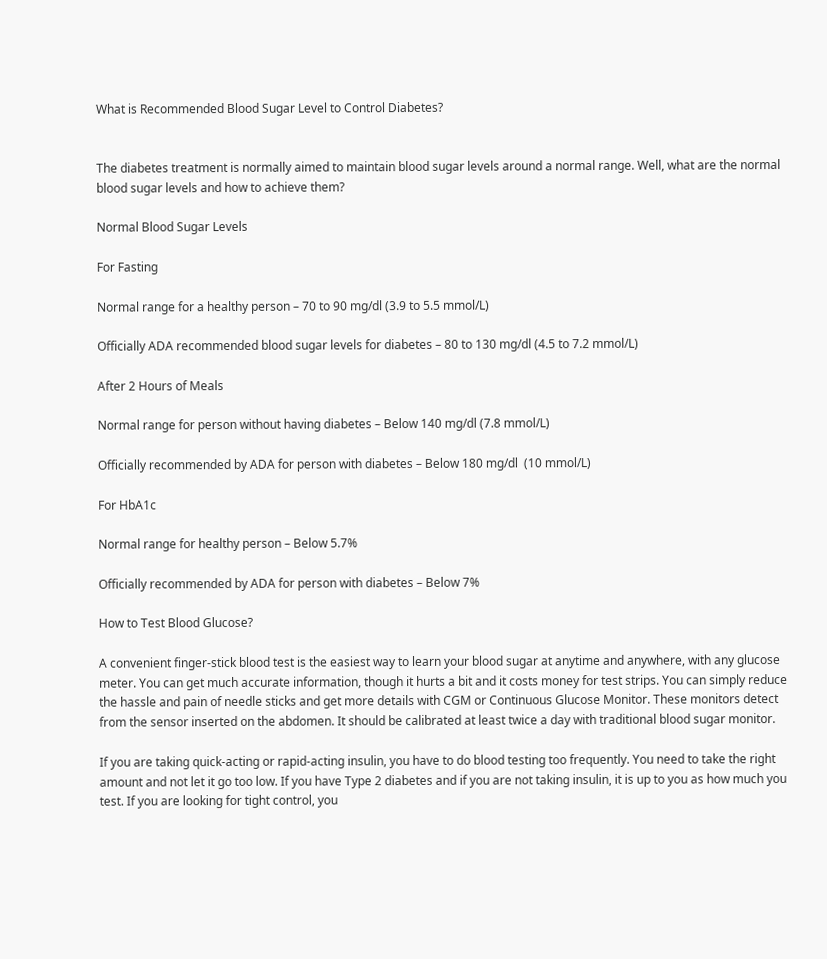What is Recommended Blood Sugar Level to Control Diabetes?


The diabetes treatment is normally aimed to maintain blood sugar levels around a normal range. Well, what are the normal blood sugar levels and how to achieve them?

Normal Blood Sugar Levels

For Fasting

Normal range for a healthy person – 70 to 90 mg/dl (3.9 to 5.5 mmol/L)

Officially ADA recommended blood sugar levels for diabetes – 80 to 130 mg/dl (4.5 to 7.2 mmol/L)

After 2 Hours of Meals

Normal range for person without having diabetes – Below 140 mg/dl (7.8 mmol/L)

Officially recommended by ADA for person with diabetes – Below 180 mg/dl  (10 mmol/L)

For HbA1c

Normal range for healthy person – Below 5.7%

Officially recommended by ADA for person with diabetes – Below 7%

How to Test Blood Glucose?

A convenient finger-stick blood test is the easiest way to learn your blood sugar at anytime and anywhere, with any glucose meter. You can get much accurate information, though it hurts a bit and it costs money for test strips. You can simply reduce the hassle and pain of needle sticks and get more details with CGM or Continuous Glucose Monitor. These monitors detect from the sensor inserted on the abdomen. It should be calibrated at least twice a day with traditional blood sugar monitor.

If you are taking quick-acting or rapid-acting insulin, you have to do blood testing too frequently. You need to take the right amount and not let it go too low. If you have Type 2 diabetes and if you are not taking insulin, it is up to you as how much you test. If you are looking for tight control, you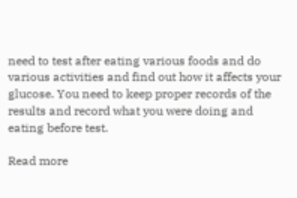need to test after eating various foods and do various activities and find out how it affects your glucose. You need to keep proper records of the results and record what you were doing and eating before test.

Read more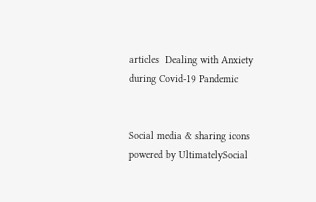articles  Dealing with Anxiety during Covid-19 Pandemic


Social media & sharing icons powered by UltimatelySocial